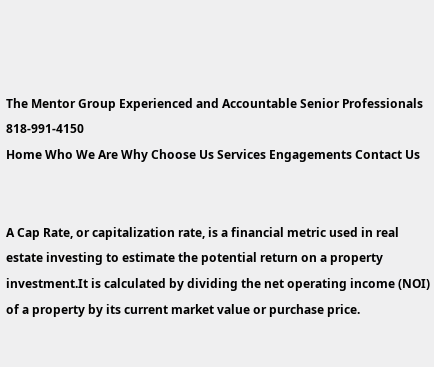The Mentor Group Experienced and Accountable Senior Professionals 818-991-4150
Home Who We Are Why Choose Us Services Engagements Contact Us


A Cap Rate, or capitalization rate, is a financial metric used in real estate investing to estimate the potential return on a property investment.It is calculated by dividing the net operating income (NOI) of a property by its current market value or purchase price.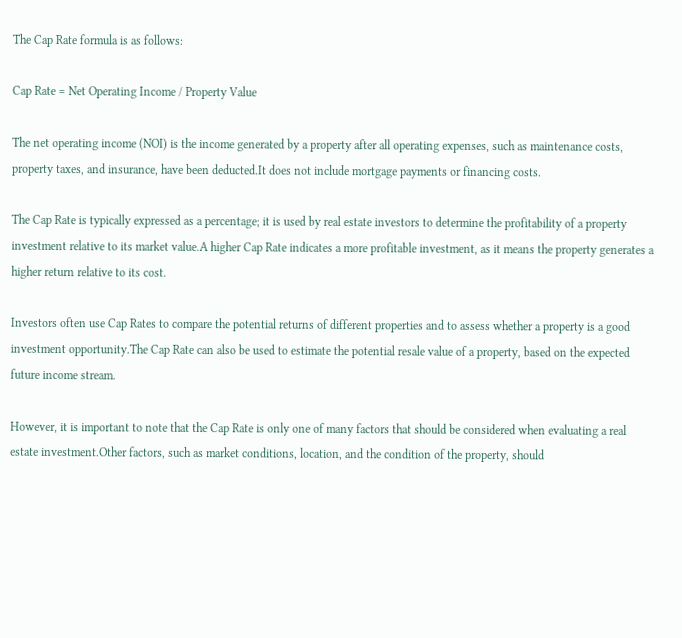The Cap Rate formula is as follows:

Cap Rate = Net Operating Income / Property Value

The net operating income (NOI) is the income generated by a property after all operating expenses, such as maintenance costs, property taxes, and insurance, have been deducted.It does not include mortgage payments or financing costs.

The Cap Rate is typically expressed as a percentage; it is used by real estate investors to determine the profitability of a property investment relative to its market value.A higher Cap Rate indicates a more profitable investment, as it means the property generates a higher return relative to its cost.

Investors often use Cap Rates to compare the potential returns of different properties and to assess whether a property is a good investment opportunity.The Cap Rate can also be used to estimate the potential resale value of a property, based on the expected future income stream.

However, it is important to note that the Cap Rate is only one of many factors that should be considered when evaluating a real estate investment.Other factors, such as market conditions, location, and the condition of the property, should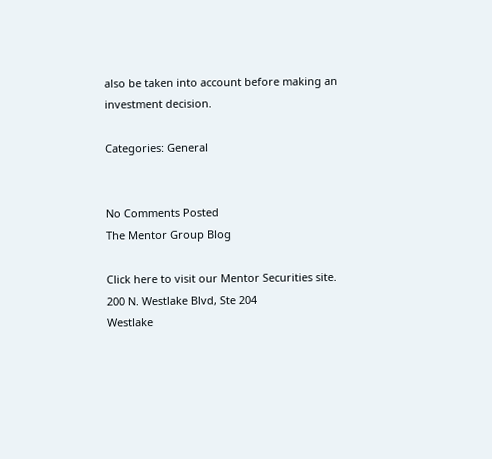also be taken into account before making an investment decision.

Categories: General


No Comments Posted
The Mentor Group Blog

Click here to visit our Mentor Securities site.
200 N. Westlake Blvd, Ste 204
Westlake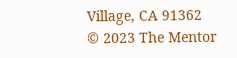Village, CA 91362
© 2023 The Mentor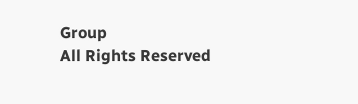Group
All Rights Reserved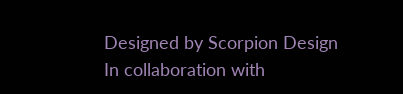Designed by Scorpion Design
In collaboration with